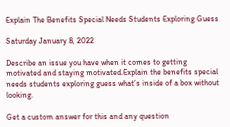Explain The Benefits Special Needs Students Exploring Guess

Saturday January 8, 2022

Describe an issue you have when it comes to getting motivated and staying motivated.Explain the benefits special needs students exploring guess what’s inside of a box without looking.

Get a custom answer for this and any question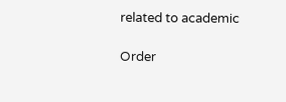related to academic

Order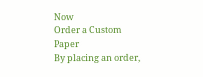Now
Order a Custom Paper
By placing an order,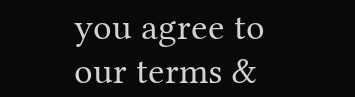you agree to our terms &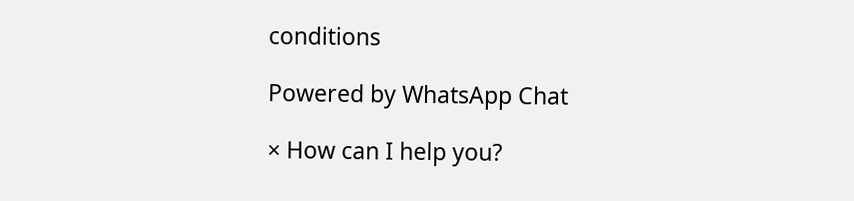conditions

Powered by WhatsApp Chat

× How can I help you?